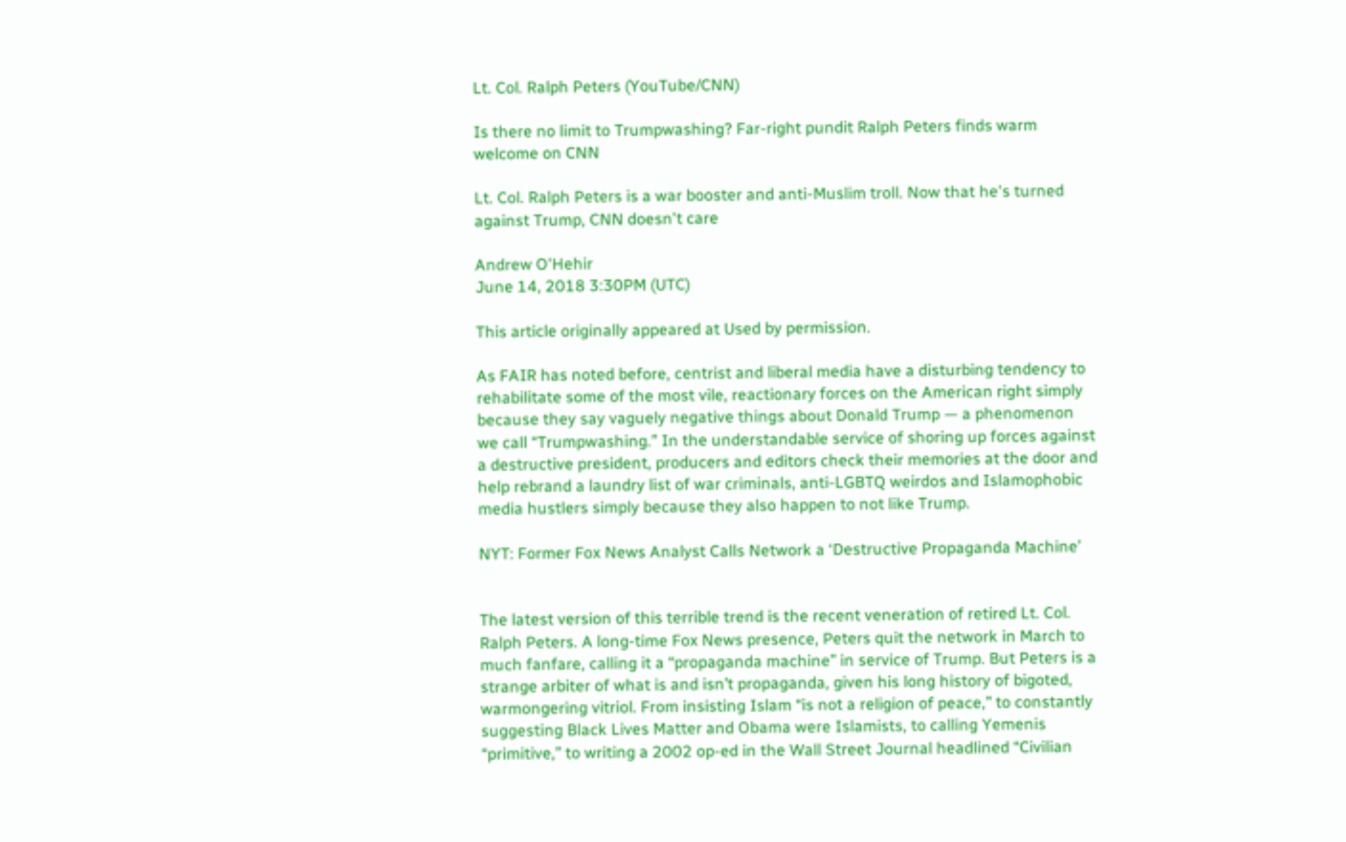Lt. Col. Ralph Peters (YouTube/CNN)

Is there no limit to Trumpwashing? Far-right pundit Ralph Peters finds warm welcome on CNN

Lt. Col. Ralph Peters is a war booster and anti-Muslim troll. Now that he's turned against Trump, CNN doesn't care

Andrew O'Hehir
June 14, 2018 3:30PM (UTC)

This article originally appeared at Used by permission.

As FAIR has noted before, centrist and liberal media have a disturbing tendency to rehabilitate some of the most vile, reactionary forces on the American right simply because they say vaguely negative things about Donald Trump — a phenomenon we call “Trumpwashing.” In the understandable service of shoring up forces against a destructive president, producers and editors check their memories at the door and help rebrand a laundry list of war criminals, anti-LGBTQ weirdos and Islamophobic media hustlers simply because they also happen to not like Trump.

NYT: Former Fox News Analyst Calls Network a ‘Destructive Propaganda Machine’


The latest version of this terrible trend is the recent veneration of retired Lt. Col. Ralph Peters. A long-time Fox News presence, Peters quit the network in March to much fanfare, calling it a “propaganda machine” in service of Trump. But Peters is a strange arbiter of what is and isn’t propaganda, given his long history of bigoted, warmongering vitriol. From insisting Islam “is not a religion of peace,” to constantly suggesting Black Lives Matter and Obama were Islamists, to calling Yemenis “primitive,” to writing a 2002 op-ed in the Wall Street Journal headlined “Civilian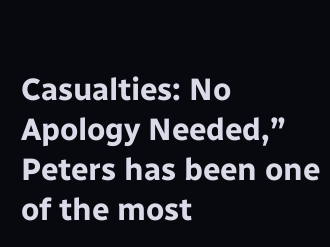Casualties: No Apology Needed,” Peters has been one of the most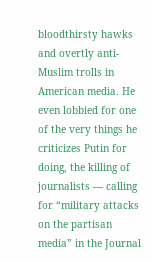bloodthirsty hawks and overtly anti-Muslim trolls in American media. He even lobbied for one of the very things he criticizes Putin for doing, the killing of journalists — calling for “military attacks on the partisan media” in the Journal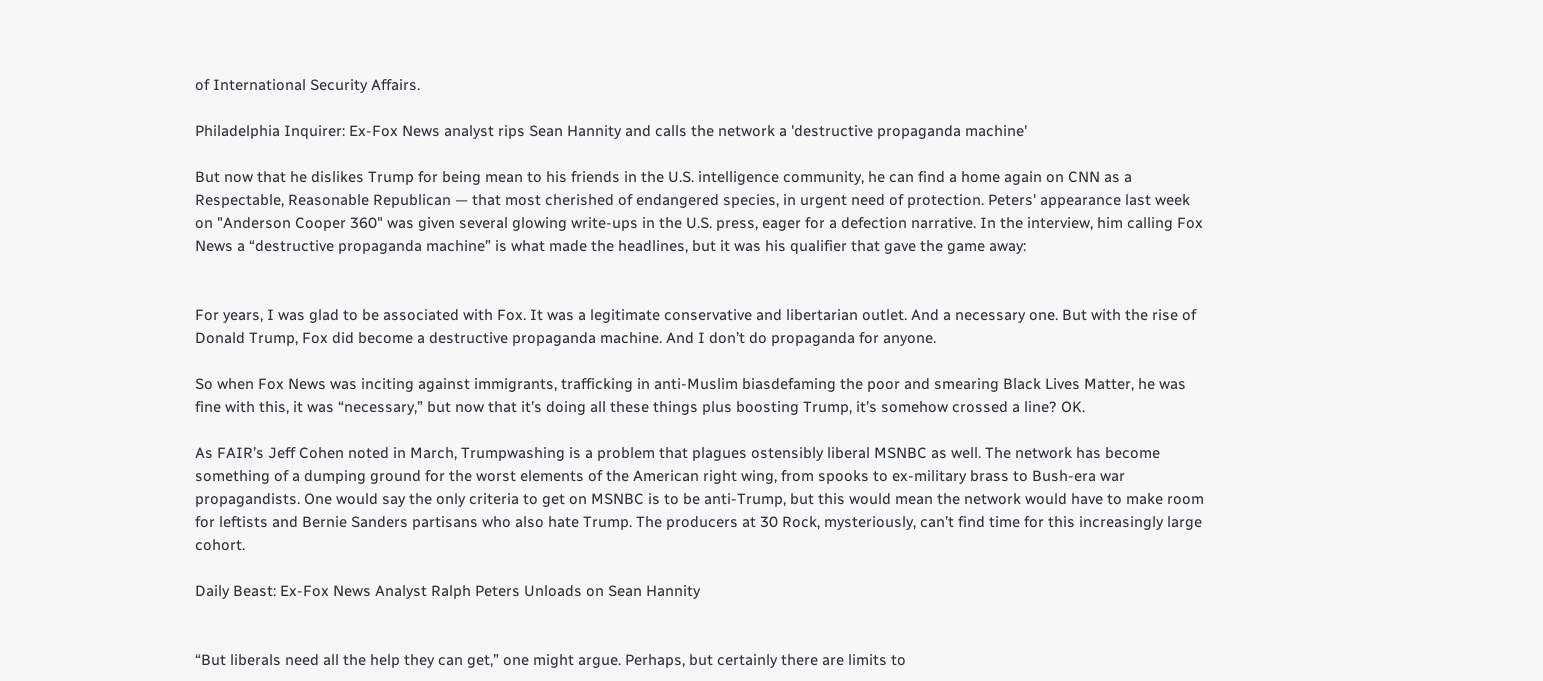of International Security Affairs.

Philadelphia Inquirer: Ex-Fox News analyst rips Sean Hannity and calls the network a 'destructive propaganda machine'

But now that he dislikes Trump for being mean to his friends in the U.S. intelligence community, he can find a home again on CNN as a Respectable, Reasonable Republican — that most cherished of endangered species, in urgent need of protection. Peters' appearance last week on "Anderson Cooper 360" was given several glowing write-ups in the U.S. press, eager for a defection narrative. In the interview, him calling Fox News a “destructive propaganda machine” is what made the headlines, but it was his qualifier that gave the game away:


For years, I was glad to be associated with Fox. It was a legitimate conservative and libertarian outlet. And a necessary one. But with the rise of Donald Trump, Fox did become a destructive propaganda machine. And I don’t do propaganda for anyone.

So when Fox News was inciting against immigrants, trafficking in anti-Muslim biasdefaming the poor and smearing Black Lives Matter, he was fine with this, it was “necessary,” but now that it’s doing all these things plus boosting Trump, it’s somehow crossed a line? OK.

As FAIR’s Jeff Cohen noted in March, Trumpwashing is a problem that plagues ostensibly liberal MSNBC as well. The network has become something of a dumping ground for the worst elements of the American right wing, from spooks to ex-military brass to Bush-era war propagandists. One would say the only criteria to get on MSNBC is to be anti-Trump, but this would mean the network would have to make room for leftists and Bernie Sanders partisans who also hate Trump. The producers at 30 Rock, mysteriously, can’t find time for this increasingly large cohort.

Daily Beast: Ex-Fox News Analyst Ralph Peters Unloads on Sean Hannity


“But liberals need all the help they can get,” one might argue. Perhaps, but certainly there are limits to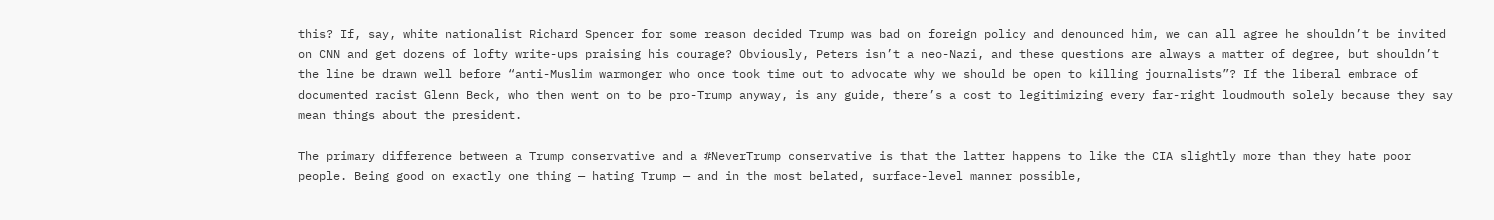this? If, say, white nationalist Richard Spencer for some reason decided Trump was bad on foreign policy and denounced him, we can all agree he shouldn’t be invited on CNN and get dozens of lofty write-ups praising his courage? Obviously, Peters isn’t a neo-Nazi, and these questions are always a matter of degree, but shouldn’t the line be drawn well before “anti-Muslim warmonger who once took time out to advocate why we should be open to killing journalists”? If the liberal embrace of documented racist Glenn Beck, who then went on to be pro-Trump anyway, is any guide, there’s a cost to legitimizing every far-right loudmouth solely because they say mean things about the president.

The primary difference between a Trump conservative and a #NeverTrump conservative is that the latter happens to like the CIA slightly more than they hate poor people. Being good on exactly one thing — hating Trump — and in the most belated, surface-level manner possible,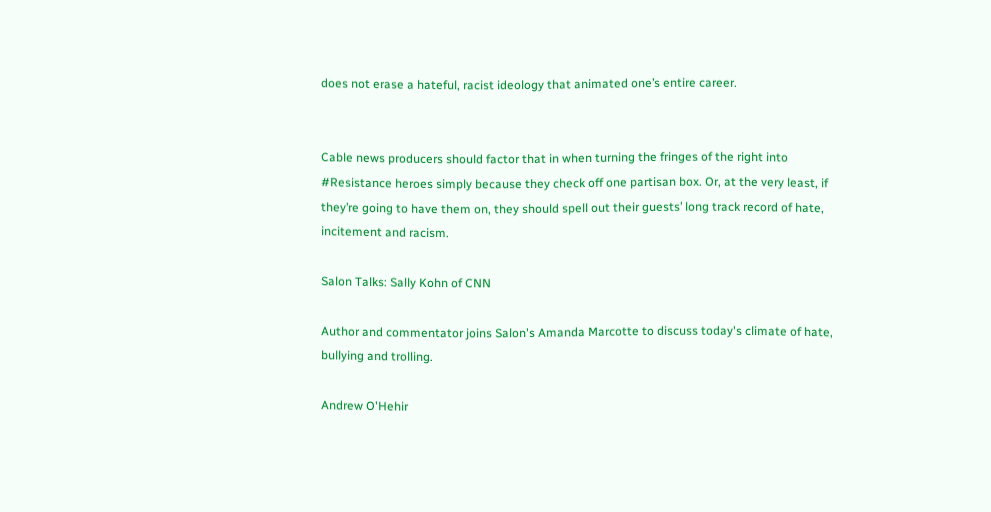does not erase a hateful, racist ideology that animated one’s entire career.


Cable news producers should factor that in when turning the fringes of the right into #Resistance heroes simply because they check off one partisan box. Or, at the very least, if they’re going to have them on, they should spell out their guests’ long track record of hate, incitement and racism.

Salon Talks: Sally Kohn of CNN

Author and commentator joins Salon's Amanda Marcotte to discuss today's climate of hate, bullying and trolling.

Andrew O'Hehir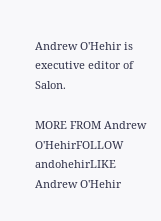Andrew O'Hehir is executive editor of Salon.

MORE FROM Andrew O'HehirFOLLOW andohehirLIKE Andrew O'Hehir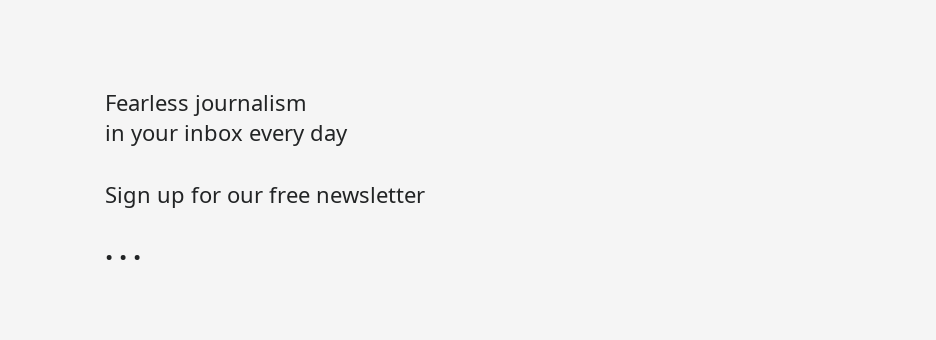Fearless journalism
in your inbox every day

Sign up for our free newsletter

• • •